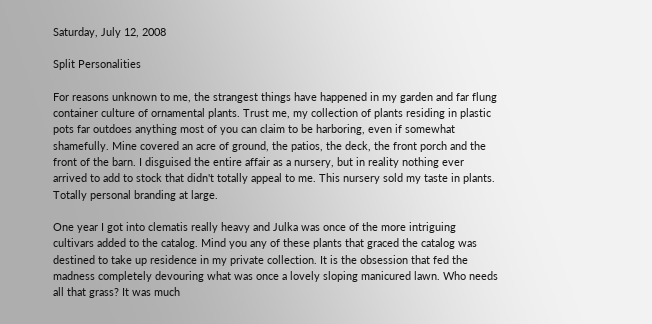Saturday, July 12, 2008

Split Personalities

For reasons unknown to me, the strangest things have happened in my garden and far flung container culture of ornamental plants. Trust me, my collection of plants residing in plastic pots far outdoes anything most of you can claim to be harboring, even if somewhat shamefully. Mine covered an acre of ground, the patios, the deck, the front porch and the front of the barn. I disguised the entire affair as a nursery, but in reality nothing ever arrived to add to stock that didn't totally appeal to me. This nursery sold my taste in plants. Totally personal branding at large.

One year I got into clematis really heavy and Julka was once of the more intriguing cultivars added to the catalog. Mind you any of these plants that graced the catalog was destined to take up residence in my private collection. It is the obsession that fed the madness completely devouring what was once a lovely sloping manicured lawn. Who needs all that grass? It was much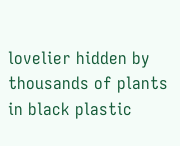lovelier hidden by thousands of plants in black plastic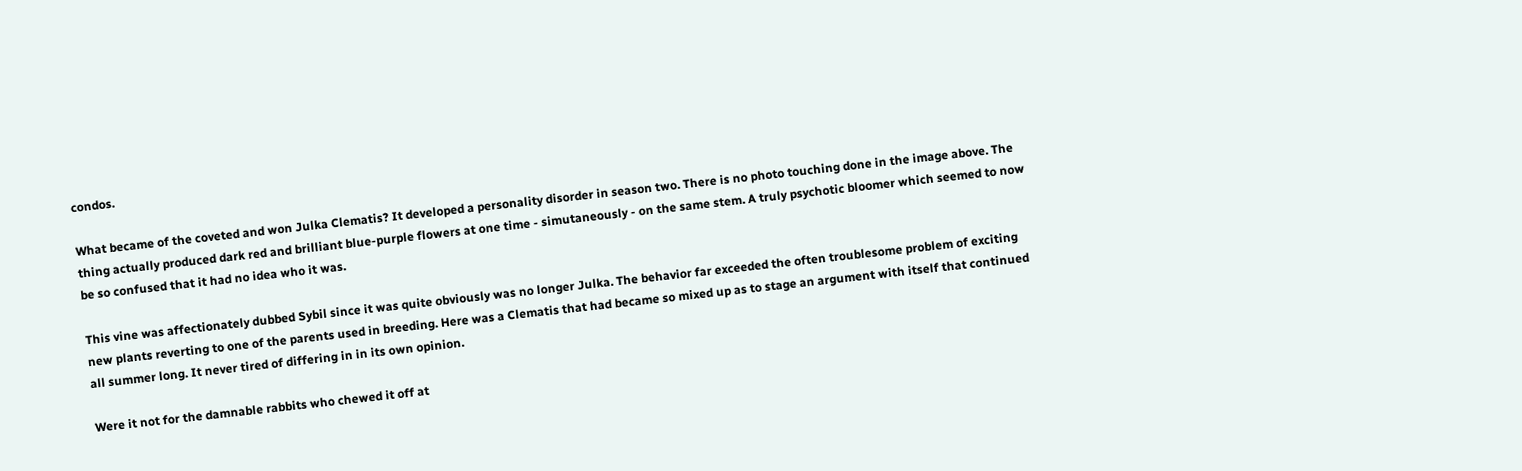condos.

What became of the coveted and won Julka Clematis? It developed a personality disorder in season two. There is no photo touching done in the image above. The thing actually produced dark red and brilliant blue-purple flowers at one time - simutaneously - on the same stem. A truly psychotic bloomer which seemed to now be so confused that it had no idea who it was.

This vine was affectionately dubbed Sybil since it was quite obviously was no longer Julka. The behavior far exceeded the often troublesome problem of exciting new plants reverting to one of the parents used in breeding. Here was a Clematis that had became so mixed up as to stage an argument with itself that continued all summer long. It never tired of differing in in its own opinion.

Were it not for the damnable rabbits who chewed it off at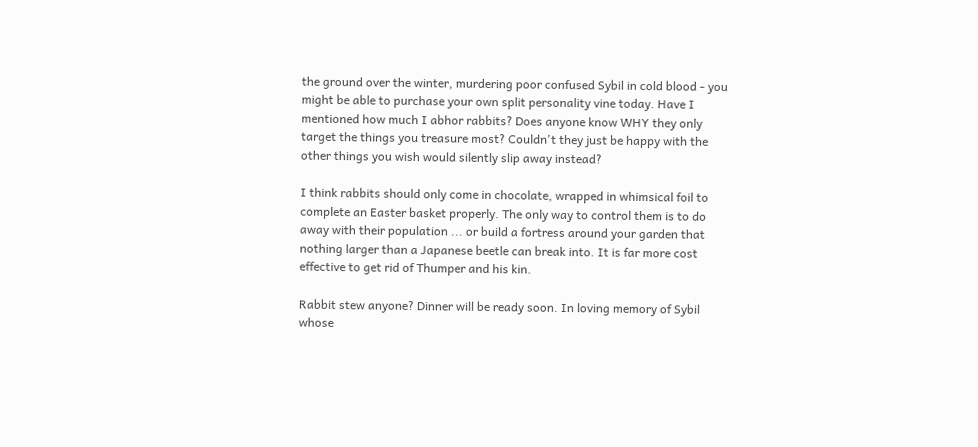the ground over the winter, murdering poor confused Sybil in cold blood - you might be able to purchase your own split personality vine today. Have I mentioned how much I abhor rabbits? Does anyone know WHY they only target the things you treasure most? Couldn't they just be happy with the other things you wish would silently slip away instead?

I think rabbits should only come in chocolate, wrapped in whimsical foil to complete an Easter basket properly. The only way to control them is to do away with their population ... or build a fortress around your garden that nothing larger than a Japanese beetle can break into. It is far more cost effective to get rid of Thumper and his kin.

Rabbit stew anyone? Dinner will be ready soon. In loving memory of Sybil whose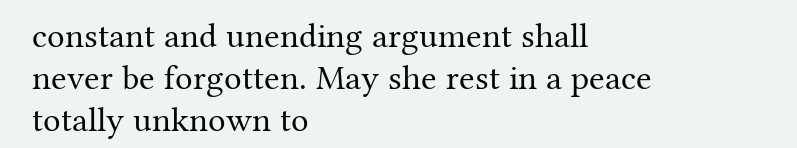constant and unending argument shall never be forgotten. May she rest in a peace totally unknown to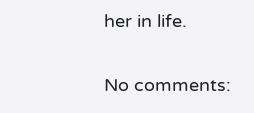her in life.

No comments: